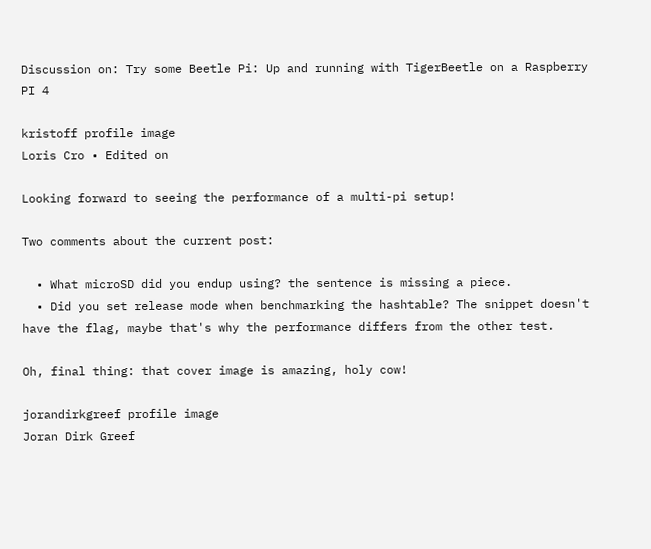Discussion on: Try some Beetle Pi: Up and running with TigerBeetle on a Raspberry PI 4

kristoff profile image
Loris Cro • Edited on

Looking forward to seeing the performance of a multi-pi setup!

Two comments about the current post:

  • What microSD did you endup using? the sentence is missing a piece.
  • Did you set release mode when benchmarking the hashtable? The snippet doesn't have the flag, maybe that's why the performance differs from the other test.

Oh, final thing: that cover image is amazing, holy cow!

jorandirkgreef profile image
Joran Dirk Greef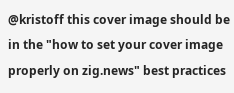@kristoff this cover image should be in the "how to set your cover image properly on zig.news" best practices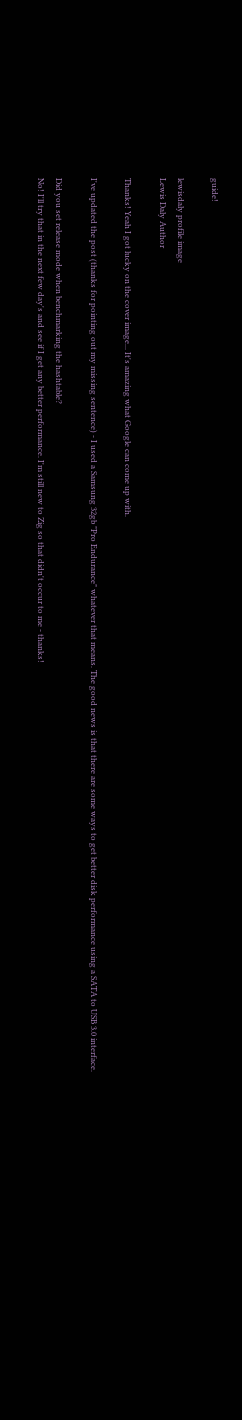guide!

lewisdaly profile image
Lewis Daly Author

Thanks! Yeah I got lucky on the cover image... It's amazing what Google can come up with.

I've updated the post (thanks for pointing out my missing sentence) - I used a Samsung 32gb "Pro Endurance" whatever that means. The good news is that there are some ways to get better disk performance using a SATA to USB 3.0 interface.

Did you set release mode when benchmarking the hashtable?
No! I'll try that in the next few day's and see if I get any better performance. I'm still new to Zig so that didn't occur to me - thanks!